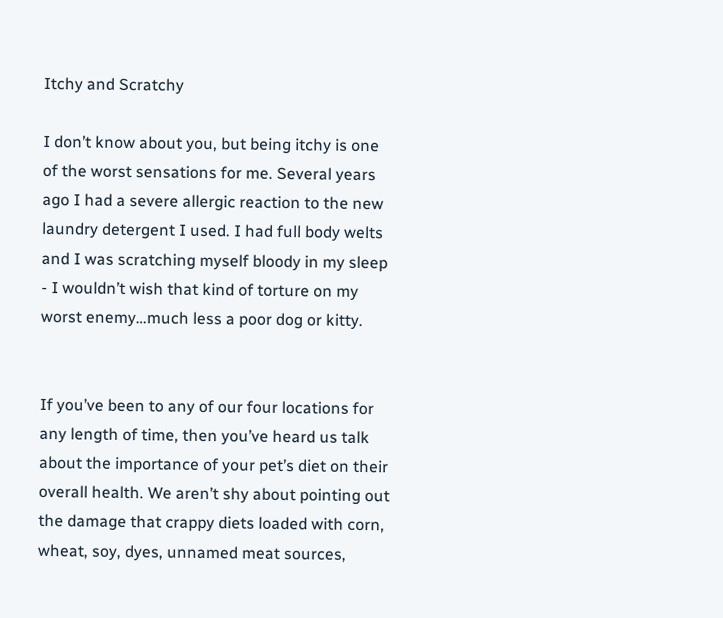Itchy and Scratchy

I don’t know about you, but being itchy is one of the worst sensations for me. Several years ago I had a severe allergic reaction to the new laundry detergent I used. I had full body welts and I was scratching myself bloody in my sleep - I wouldn’t wish that kind of torture on my worst enemy…much less a poor dog or kitty.


If you’ve been to any of our four locations for any length of time, then you’ve heard us talk about the importance of your pet’s diet on their overall health. We aren’t shy about pointing out the damage that crappy diets loaded with corn, wheat, soy, dyes, unnamed meat sources,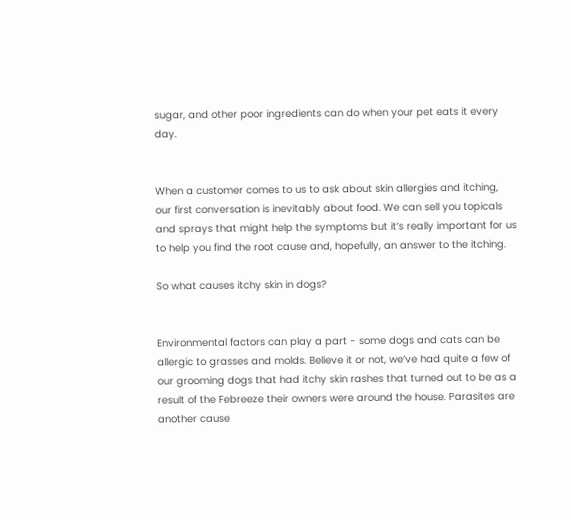sugar, and other poor ingredients can do when your pet eats it every day.


When a customer comes to us to ask about skin allergies and itching, our first conversation is inevitably about food. We can sell you topicals and sprays that might help the symptoms but it’s really important for us to help you find the root cause and, hopefully, an answer to the itching.

So what causes itchy skin in dogs?


Environmental factors can play a part - some dogs and cats can be allergic to grasses and molds. Believe it or not, we’ve had quite a few of our grooming dogs that had itchy skin rashes that turned out to be as a result of the Febreeze their owners were around the house. Parasites are another cause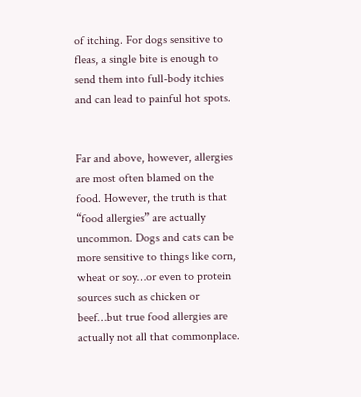of itching. For dogs sensitive to fleas, a single bite is enough to send them into full-body itchies and can lead to painful hot spots.


Far and above, however, allergies are most often blamed on the food. However, the truth is that “food allergies” are actually uncommon. Dogs and cats can be more sensitive to things like corn, wheat or soy…or even to protein sources such as chicken or beef…but true food allergies are actually not all that commonplace.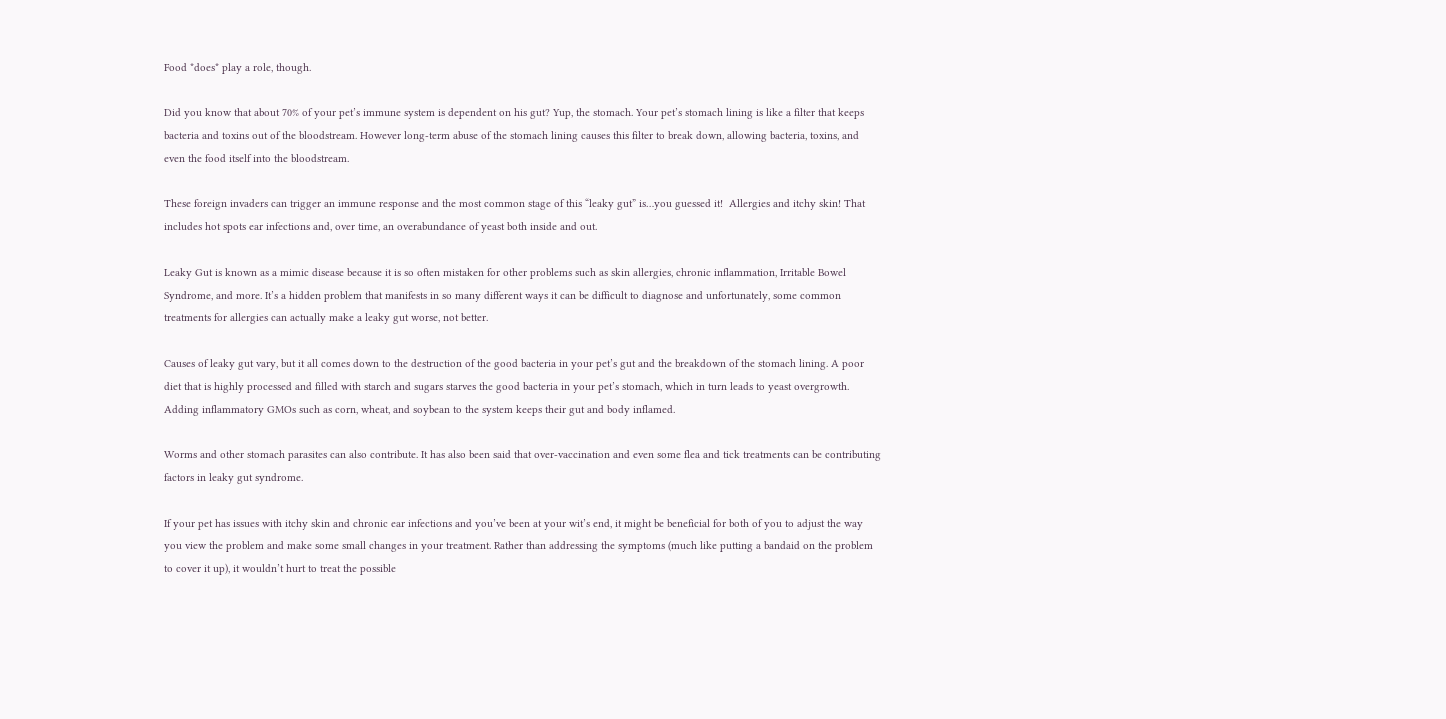Food *does* play a role, though.

Did you know that about 70% of your pet’s immune system is dependent on his gut? Yup, the stomach. Your pet’s stomach lining is like a filter that keeps bacteria and toxins out of the bloodstream. However long-term abuse of the stomach lining causes this filter to break down, allowing bacteria, toxins, and even the food itself into the bloodstream.

These foreign invaders can trigger an immune response and the most common stage of this “leaky gut” is…you guessed it!  Allergies and itchy skin! That includes hot spots ear infections and, over time, an overabundance of yeast both inside and out.

Leaky Gut is known as a mimic disease because it is so often mistaken for other problems such as skin allergies, chronic inflammation, Irritable Bowel Syndrome, and more. It’s a hidden problem that manifests in so many different ways it can be difficult to diagnose and unfortunately, some common treatments for allergies can actually make a leaky gut worse, not better.

Causes of leaky gut vary, but it all comes down to the destruction of the good bacteria in your pet’s gut and the breakdown of the stomach lining. A poor diet that is highly processed and filled with starch and sugars starves the good bacteria in your pet’s stomach, which in turn leads to yeast overgrowth. Adding inflammatory GMOs such as corn, wheat, and soybean to the system keeps their gut and body inflamed.

Worms and other stomach parasites can also contribute. It has also been said that over-vaccination and even some flea and tick treatments can be contributing factors in leaky gut syndrome.

If your pet has issues with itchy skin and chronic ear infections and you’ve been at your wit’s end, it might be beneficial for both of you to adjust the way you view the problem and make some small changes in your treatment. Rather than addressing the symptoms (much like putting a bandaid on the problem to cover it up), it wouldn’t hurt to treat the possible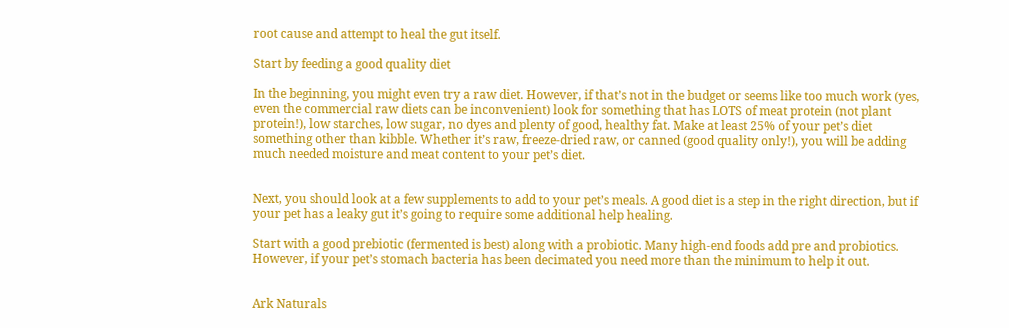root cause and attempt to heal the gut itself.

Start by feeding a good quality diet

In the beginning, you might even try a raw diet. However, if that’s not in the budget or seems like too much work (yes, even the commercial raw diets can be inconvenient) look for something that has LOTS of meat protein (not plant protein!), low starches, low sugar, no dyes and plenty of good, healthy fat. Make at least 25% of your pet’s diet something other than kibble. Whether it’s raw, freeze-dried raw, or canned (good quality only!), you will be adding much needed moisture and meat content to your pet’s diet.


Next, you should look at a few supplements to add to your pet’s meals. A good diet is a step in the right direction, but if your pet has a leaky gut it’s going to require some additional help healing.

Start with a good prebiotic (fermented is best) along with a probiotic. Many high-end foods add pre and probiotics. However, if your pet’s stomach bacteria has been decimated you need more than the minimum to help it out.


Ark Naturals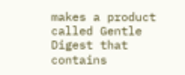makes a product called Gentle Digest that contains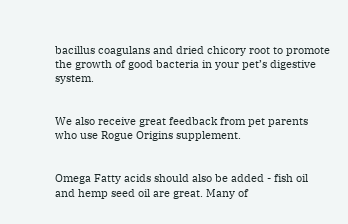bacillus coagulans and dried chicory root to promote the growth of good bacteria in your pet’s digestive system.


We also receive great feedback from pet parents who use Rogue Origins supplement.


Omega Fatty acids should also be added - fish oil and hemp seed oil are great. Many of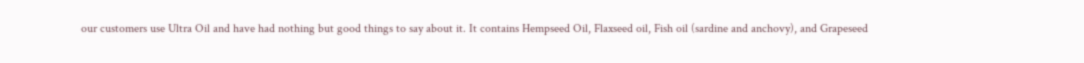our customers use Ultra Oil and have had nothing but good things to say about it. It contains Hempseed Oil, Flaxseed oil, Fish oil (sardine and anchovy), and Grapeseed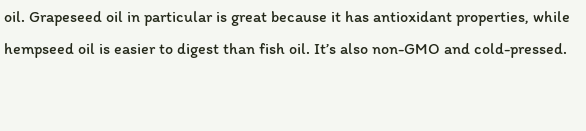oil. Grapeseed oil in particular is great because it has antioxidant properties, while hempseed oil is easier to digest than fish oil. It’s also non-GMO and cold-pressed.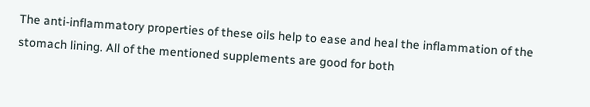The anti-inflammatory properties of these oils help to ease and heal the inflammation of the stomach lining. All of the mentioned supplements are good for both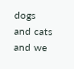dogs and cats and we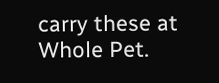carry these at Whole Pet.